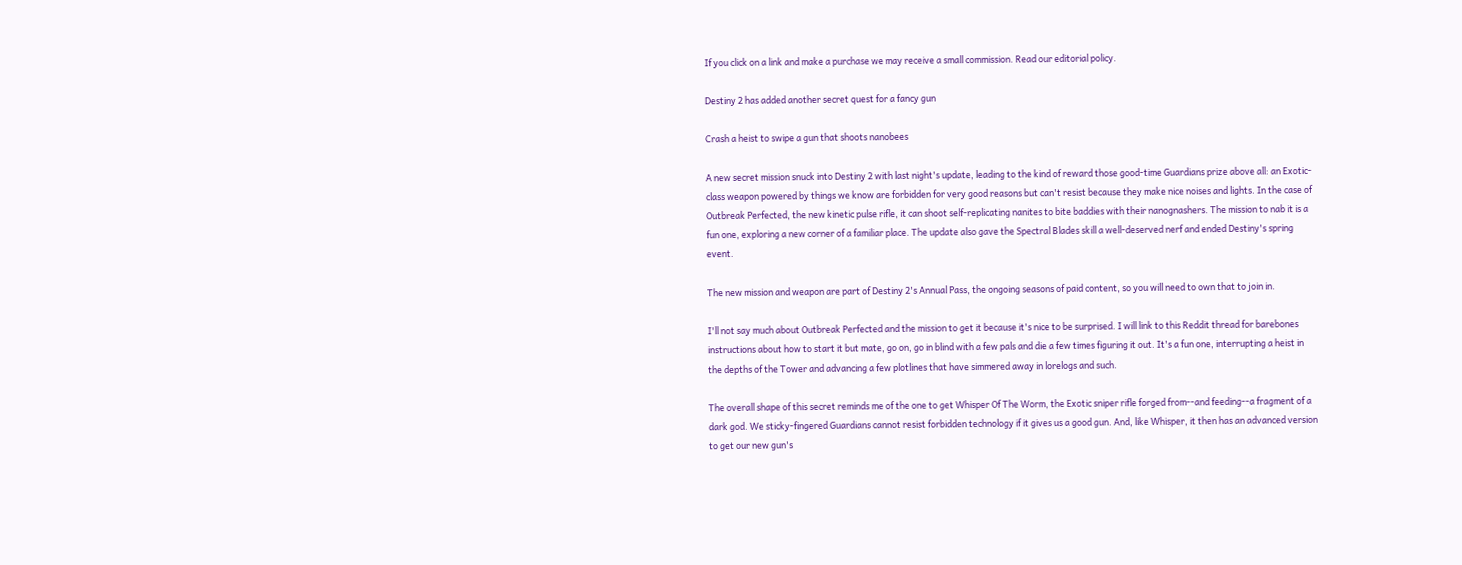If you click on a link and make a purchase we may receive a small commission. Read our editorial policy.

Destiny 2 has added another secret quest for a fancy gun

Crash a heist to swipe a gun that shoots nanobees

A new secret mission snuck into Destiny 2 with last night's update, leading to the kind of reward those good-time Guardians prize above all: an Exotic-class weapon powered by things we know are forbidden for very good reasons but can't resist because they make nice noises and lights. In the case of Outbreak Perfected, the new kinetic pulse rifle, it can shoot self-replicating nanites to bite baddies with their nanognashers. The mission to nab it is a fun one, exploring a new corner of a familiar place. The update also gave the Spectral Blades skill a well-deserved nerf and ended Destiny's spring event.

The new mission and weapon are part of Destiny 2's Annual Pass, the ongoing seasons of paid content, so you will need to own that to join in.

I'll not say much about Outbreak Perfected and the mission to get it because it's nice to be surprised. I will link to this Reddit thread for barebones instructions about how to start it but mate, go on, go in blind with a few pals and die a few times figuring it out. It's a fun one, interrupting a heist in the depths of the Tower and advancing a few plotlines that have simmered away in lorelogs and such.

The overall shape of this secret reminds me of the one to get Whisper Of The Worm, the Exotic sniper rifle forged from--and feeding--a fragment of a dark god. We sticky-fingered Guardians cannot resist forbidden technology if it gives us a good gun. And, like Whisper, it then has an advanced version to get our new gun's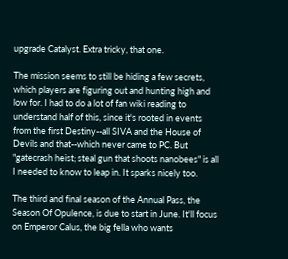upgrade Catalyst. Extra tricky, that one.

The mission seems to still be hiding a few secrets, which players are figuring out and hunting high and low for. I had to do a lot of fan wiki reading to understand half of this, since it's rooted in events from the first Destiny--all SIVA and the House of Devils and that--which never came to PC. But "gatecrash heist; steal gun that shoots nanobees" is all I needed to know to leap in. It sparks nicely too.

The third and final season of the Annual Pass, the Season Of Opulence, is due to start in June. It'll focus on Emperor Calus, the big fella who wants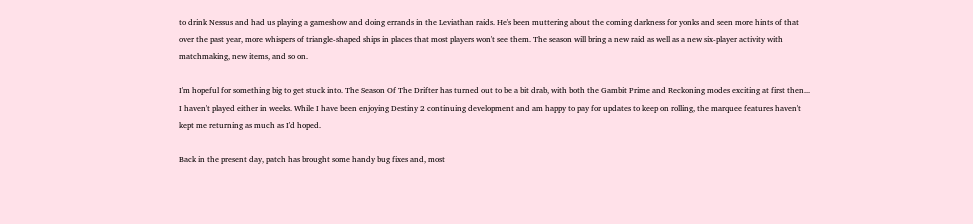to drink Nessus and had us playing a gameshow and doing errands in the Leviathan raids. He's been muttering about the coming darkness for yonks and seen more hints of that over the past year, more whispers of triangle-shaped ships in places that most players won't see them. The season will bring a new raid as well as a new six-player activity with matchmaking, new items, and so on.

I'm hopeful for something big to get stuck into. The Season Of The Drifter has turned out to be a bit drab, with both the Gambit Prime and Reckoning modes exciting at first then... I haven't played either in weeks. While I have been enjoying Destiny 2 continuing development and am happy to pay for updates to keep on rolling, the marquee features haven't kept me returning as much as I'd hoped.

Back in the present day, patch has brought some handy bug fixes and, most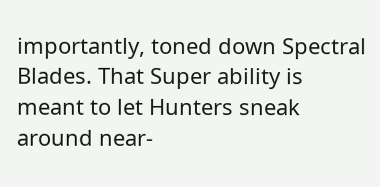importantly, toned down Spectral Blades. That Super ability is meant to let Hunters sneak around near-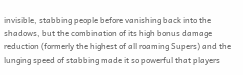invisible, stabbing people before vanishing back into the shadows, but the combination of its high bonus damage reduction (formerly the highest of all roaming Supers) and the lunging speed of stabbing made it so powerful that players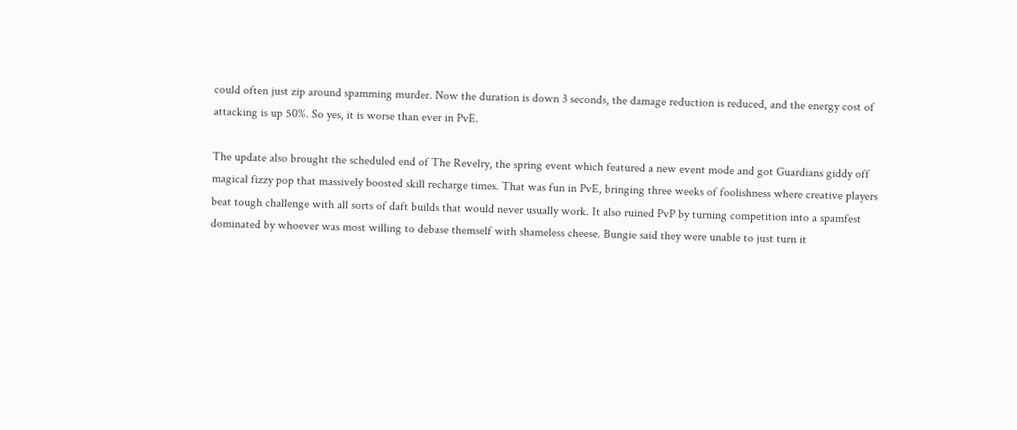could often just zip around spamming murder. Now the duration is down 3 seconds, the damage reduction is reduced, and the energy cost of attacking is up 50%. So yes, it is worse than ever in PvE.

The update also brought the scheduled end of The Revelry, the spring event which featured a new event mode and got Guardians giddy off magical fizzy pop that massively boosted skill recharge times. That was fun in PvE, bringing three weeks of foolishness where creative players beat tough challenge with all sorts of daft builds that would never usually work. It also ruined PvP by turning competition into a spamfest dominated by whoever was most willing to debase themself with shameless cheese. Bungie said they were unable to just turn it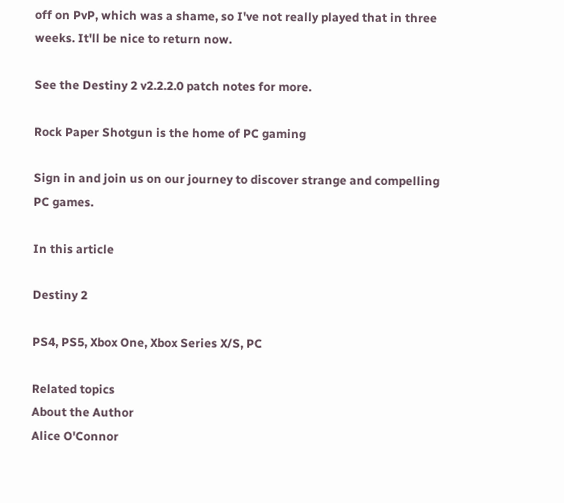off on PvP, which was a shame, so I've not really played that in three weeks. It'll be nice to return now.

See the Destiny 2 v2.2.2.0 patch notes for more.

Rock Paper Shotgun is the home of PC gaming

Sign in and join us on our journey to discover strange and compelling PC games.

In this article

Destiny 2

PS4, PS5, Xbox One, Xbox Series X/S, PC

Related topics
About the Author
Alice O'Connor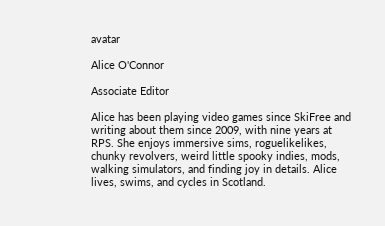avatar

Alice O'Connor

Associate Editor

Alice has been playing video games since SkiFree and writing about them since 2009, with nine years at RPS. She enjoys immersive sims, roguelikelikes, chunky revolvers, weird little spooky indies, mods, walking simulators, and finding joy in details. Alice lives, swims, and cycles in Scotland.